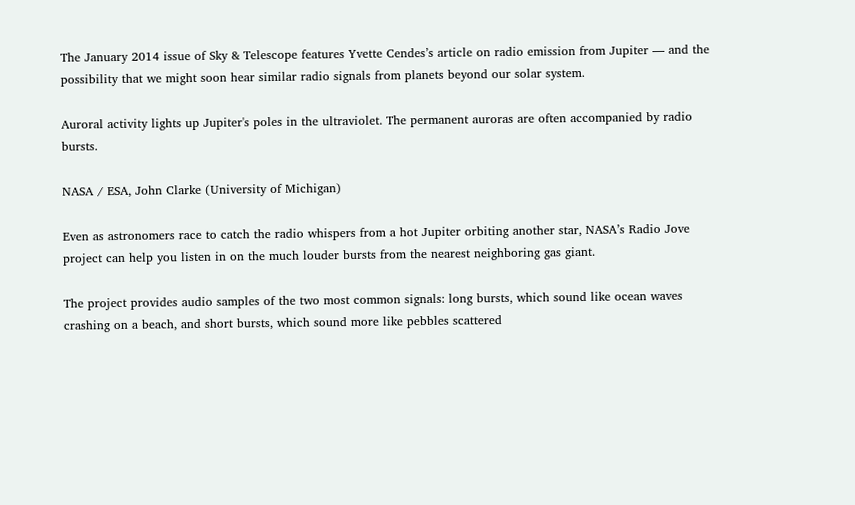The January 2014 issue of Sky & Telescope features Yvette Cendes’s article on radio emission from Jupiter — and the possibility that we might soon hear similar radio signals from planets beyond our solar system.

Auroral activity lights up Jupiter's poles in the ultraviolet. The permanent auroras are often accompanied by radio bursts.

NASA / ESA, John Clarke (University of Michigan)

Even as astronomers race to catch the radio whispers from a hot Jupiter orbiting another star, NASA’s Radio Jove project can help you listen in on the much louder bursts from the nearest neighboring gas giant.

The project provides audio samples of the two most common signals: long bursts, which sound like ocean waves crashing on a beach, and short bursts, which sound more like pebbles scattered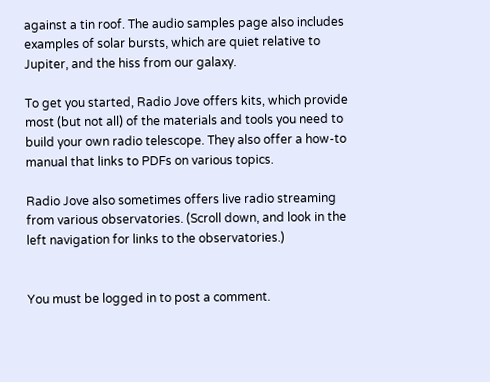against a tin roof. The audio samples page also includes examples of solar bursts, which are quiet relative to Jupiter, and the hiss from our galaxy.

To get you started, Radio Jove offers kits, which provide most (but not all) of the materials and tools you need to build your own radio telescope. They also offer a how-to manual that links to PDFs on various topics.

Radio Jove also sometimes offers live radio streaming from various observatories. (Scroll down, and look in the left navigation for links to the observatories.)


You must be logged in to post a comment.